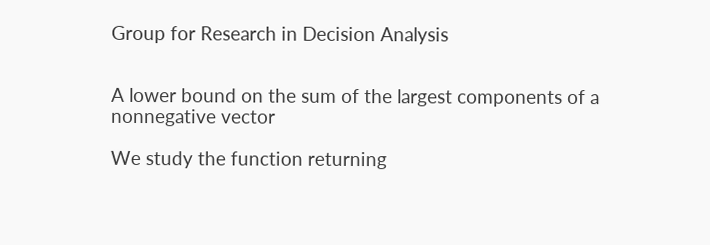Group for Research in Decision Analysis


A lower bound on the sum of the largest components of a nonnegative vector

We study the function returning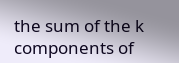the sum of the k components of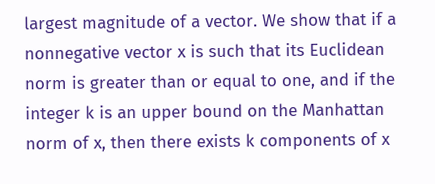largest magnitude of a vector. We show that if a nonnegative vector x is such that its Euclidean norm is greater than or equal to one, and if the integer k is an upper bound on the Manhattan norm of x, then there exists k components of x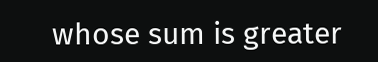whose sum is greater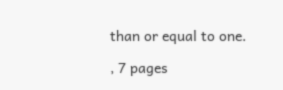than or equal to one.

, 7 pages